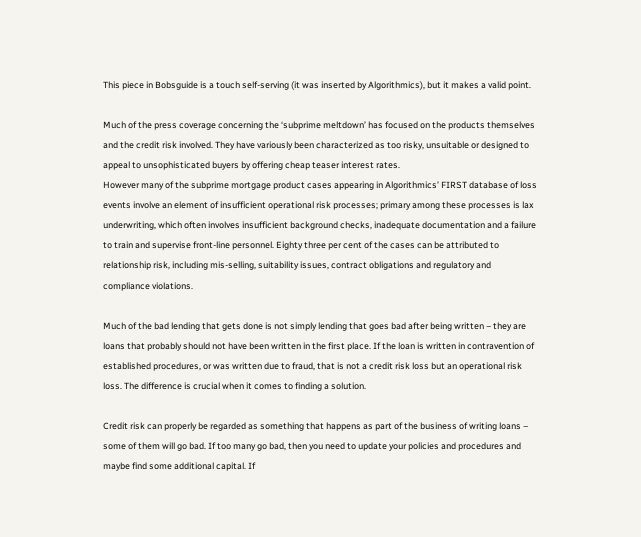This piece in Bobsguide is a touch self-serving (it was inserted by Algorithmics), but it makes a valid point.

Much of the press coverage concerning the ‘subprime meltdown’ has focused on the products themselves and the credit risk involved. They have variously been characterized as too risky, unsuitable or designed to appeal to unsophisticated buyers by offering cheap teaser interest rates.
However many of the subprime mortgage product cases appearing in Algorithmics’ FIRST database of loss events involve an element of insufficient operational risk processes; primary among these processes is lax underwriting, which often involves insufficient background checks, inadequate documentation and a failure to train and supervise front-line personnel. Eighty three per cent of the cases can be attributed to relationship risk, including mis-selling, suitability issues, contract obligations and regulatory and compliance violations.

Much of the bad lending that gets done is not simply lending that goes bad after being written – they are loans that probably should not have been written in the first place. If the loan is written in contravention of established procedures, or was written due to fraud, that is not a credit risk loss but an operational risk loss. The difference is crucial when it comes to finding a solution.

Credit risk can properly be regarded as something that happens as part of the business of writing loans – some of them will go bad. If too many go bad, then you need to update your policies and procedures and maybe find some additional capital. If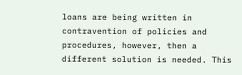loans are being written in contravention of policies and procedures, however, then a different solution is needed. This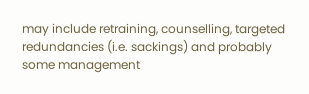may include retraining, counselling, targeted redundancies (i.e. sackings) and probably some management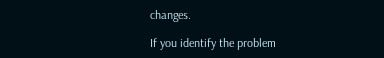changes.

If you identify the problem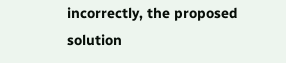incorrectly, the proposed solution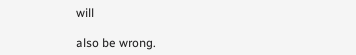will

also be wrong.